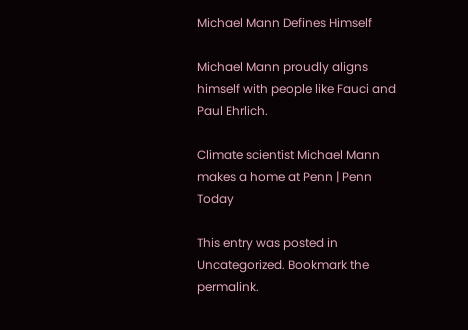Michael Mann Defines Himself

Michael Mann proudly aligns himself with people like Fauci and Paul Ehrlich.

Climate scientist Michael Mann makes a home at Penn | Penn Today

This entry was posted in Uncategorized. Bookmark the permalink.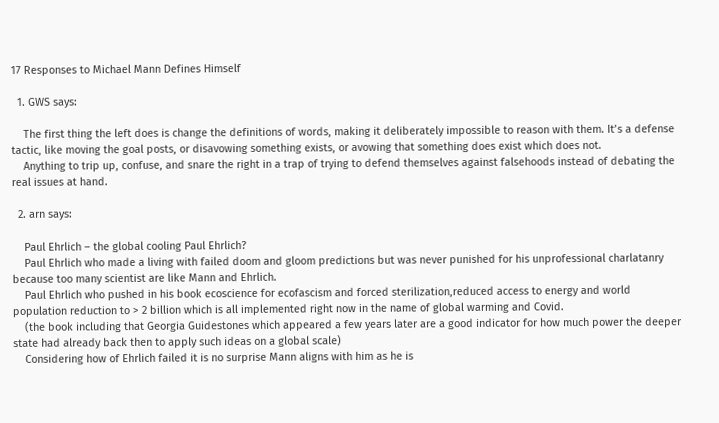17 Responses to Michael Mann Defines Himself

  1. GWS says:

    The first thing the left does is change the definitions of words, making it deliberately impossible to reason with them. It’s a defense tactic, like moving the goal posts, or disavowing something exists, or avowing that something does exist which does not.
    Anything to trip up, confuse, and snare the right in a trap of trying to defend themselves against falsehoods instead of debating the real issues at hand.

  2. arn says:

    Paul Ehrlich – the global cooling Paul Ehrlich?
    Paul Ehrlich who made a living with failed doom and gloom predictions but was never punished for his unprofessional charlatanry because too many scientist are like Mann and Ehrlich.
    Paul Ehrlich who pushed in his book ecoscience for ecofascism and forced sterilization,reduced access to energy and world population reduction to > 2 billion which is all implemented right now in the name of global warming and Covid.
    (the book including that Georgia Guidestones which appeared a few years later are a good indicator for how much power the deeper state had already back then to apply such ideas on a global scale)
    Considering how of Ehrlich failed it is no surprise Mann aligns with him as he is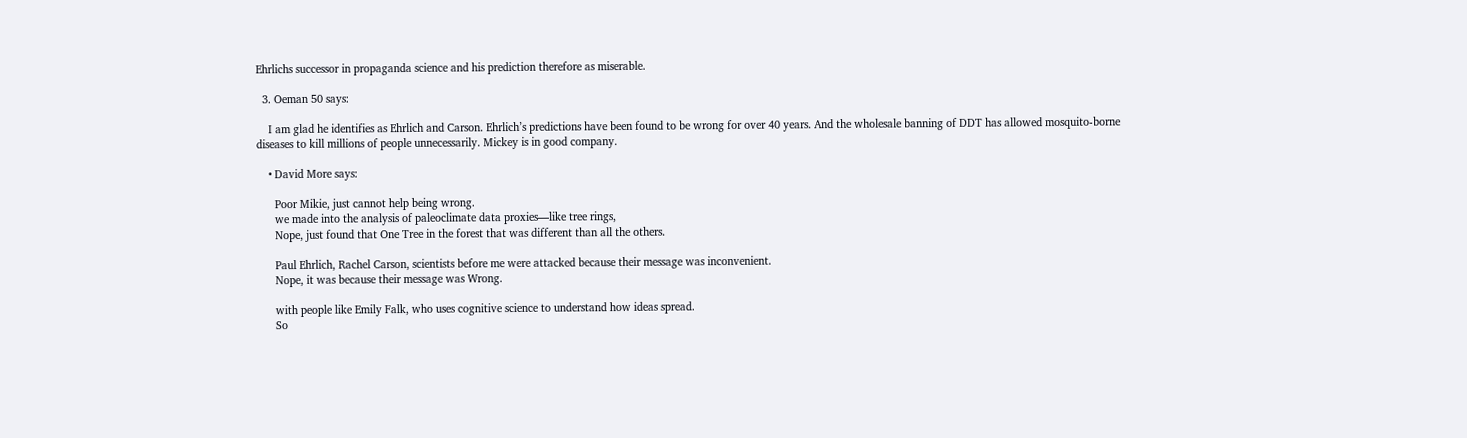Ehrlichs successor in propaganda science and his prediction therefore as miserable.

  3. Oeman 50 says:

    I am glad he identifies as Ehrlich and Carson. Ehrlich’s predictions have been found to be wrong for over 40 years. And the wholesale banning of DDT has allowed mosquito-borne diseases to kill millions of people unnecessarily. Mickey is in good company.

    • David More says:

      Poor Mikie, just cannot help being wrong.
      we made into the analysis of paleoclimate data proxies—like tree rings,
      Nope, just found that One Tree in the forest that was different than all the others.

      Paul Ehrlich, Rachel Carson, scientists before me were attacked because their message was inconvenient.
      Nope, it was because their message was Wrong.

      with people like Emily Falk, who uses cognitive science to understand how ideas spread.
      So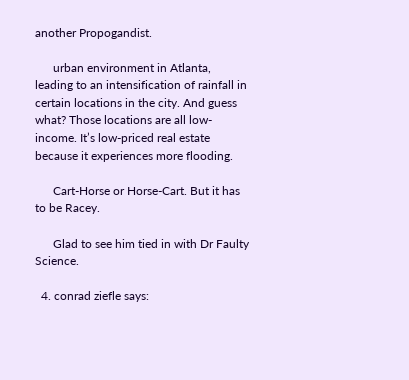another Propogandist.

      urban environment in Atlanta, leading to an intensification of rainfall in certain locations in the city. And guess what? Those locations are all low-income. It’s low-priced real estate because it experiences more flooding.

      Cart-Horse or Horse-Cart. But it has to be Racey.

      Glad to see him tied in with Dr Faulty Science.

  4. conrad ziefle says: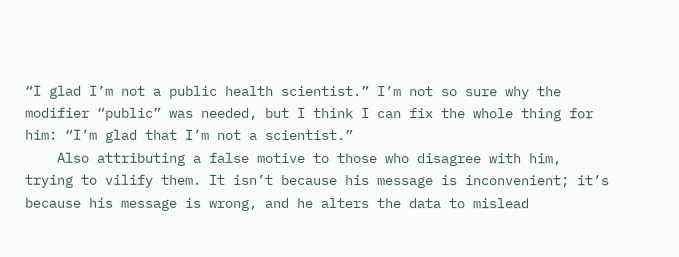“I glad I’m not a public health scientist.” I’m not so sure why the modifier “public” was needed, but I think I can fix the whole thing for him: “I’m glad that I’m not a scientist.”
    Also attributing a false motive to those who disagree with him, trying to vilify them. It isn’t because his message is inconvenient; it’s because his message is wrong, and he alters the data to mislead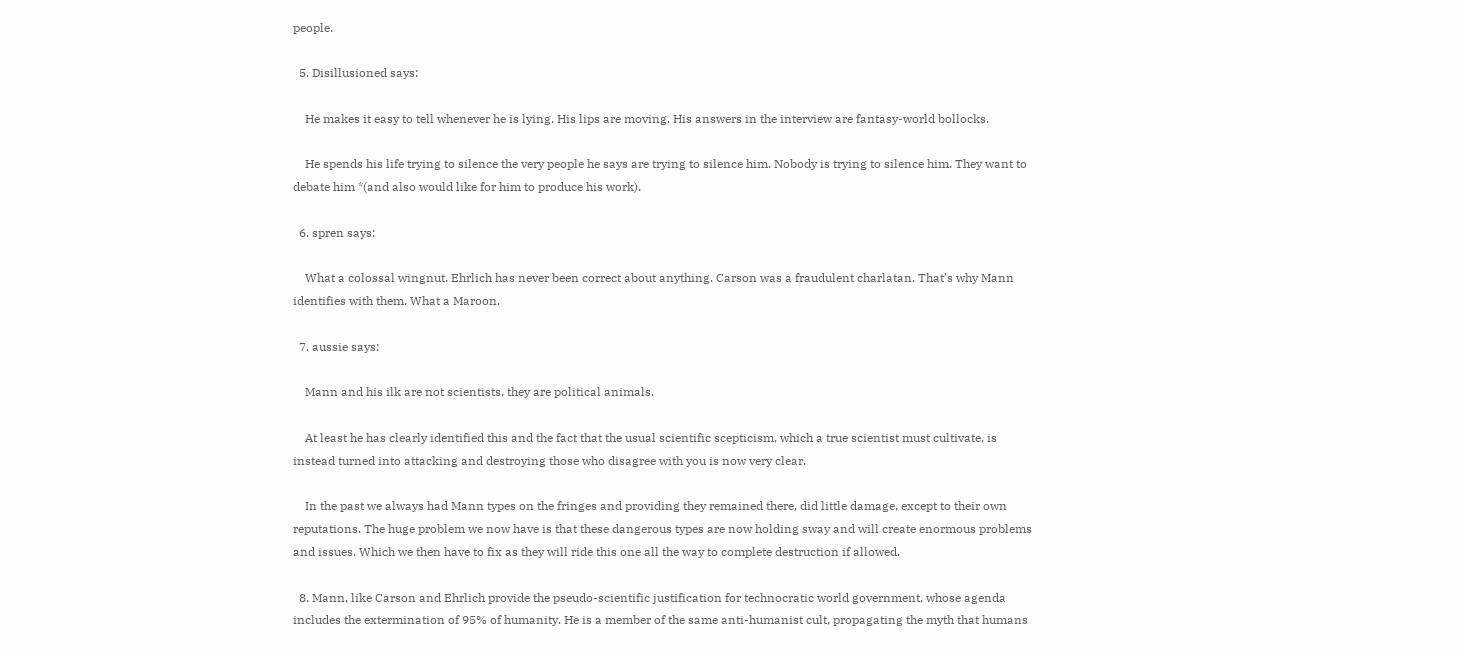people.

  5. Disillusioned says:

    He makes it easy to tell whenever he is lying. His lips are moving. His answers in the interview are fantasy-world bollocks.

    He spends his life trying to silence the very people he says are trying to silence him. Nobody is trying to silence him. They want to debate him *(and also would like for him to produce his work).

  6. spren says:

    What a colossal wingnut. Ehrlich has never been correct about anything. Carson was a fraudulent charlatan. That’s why Mann identifies with them. What a Maroon.

  7. aussie says:

    Mann and his ilk are not scientists, they are political animals.

    At least he has clearly identified this and the fact that the usual scientific scepticism, which a true scientist must cultivate, is instead turned into attacking and destroying those who disagree with you is now very clear.

    In the past we always had Mann types on the fringes and providing they remained there, did little damage, except to their own reputations. The huge problem we now have is that these dangerous types are now holding sway and will create enormous problems and issues. Which we then have to fix as they will ride this one all the way to complete destruction if allowed.

  8. Mann, like Carson and Ehrlich provide the pseudo-scientific justification for technocratic world government, whose agenda includes the extermination of 95% of humanity. He is a member of the same anti-humanist cult, propagating the myth that humans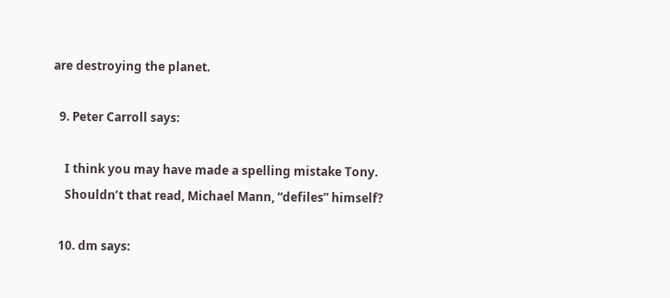are destroying the planet.

  9. Peter Carroll says:

    I think you may have made a spelling mistake Tony.
    Shouldn’t that read, Michael Mann, “defiles” himself?

  10. dm says: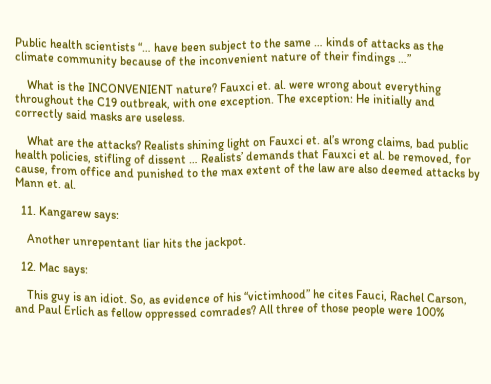Public health scientists “… have been subject to the same … kinds of attacks as the climate community because of the inconvenient nature of their findings …”

    What is the INCONVENIENT nature? Fauxci et. al. were wrong about everything throughout the C19 outbreak, with one exception. The exception: He initially and correctly said masks are useless.

    What are the attacks? Realists shining light on Fauxci et. al’s wrong claims, bad public health policies, stifling of dissent … Realists’ demands that Fauxci et al. be removed, for cause, from office and punished to the max extent of the law are also deemed attacks by Mann et. al.

  11. Kangarew says:

    Another unrepentant liar hits the jackpot.

  12. Mac says:

    This guy is an idiot. So, as evidence of his “victimhood” he cites Fauci, Rachel Carson, and Paul Erlich as fellow oppressed comrades? All three of those people were 100%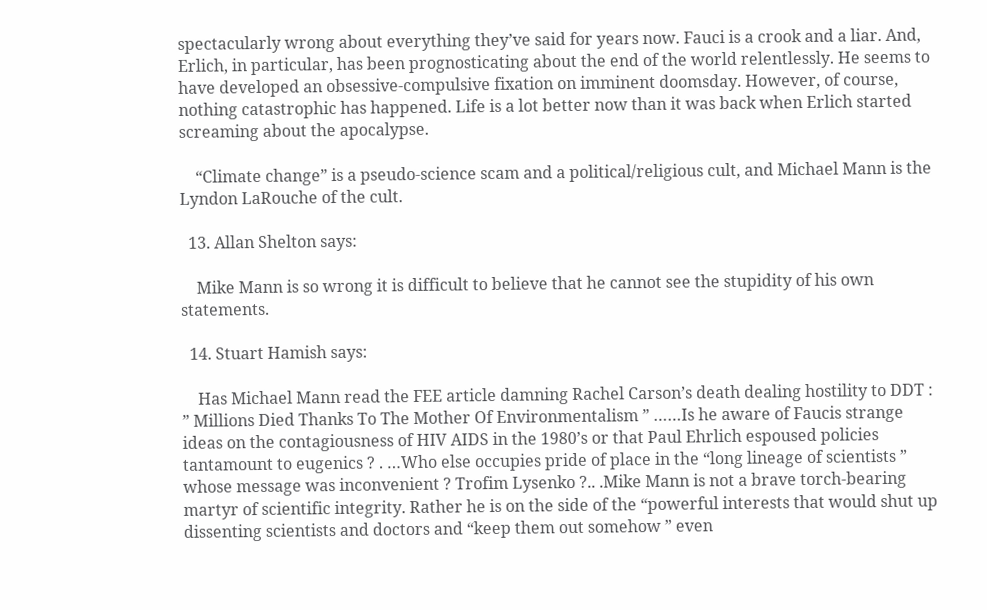spectacularly wrong about everything they’ve said for years now. Fauci is a crook and a liar. And, Erlich, in particular, has been prognosticating about the end of the world relentlessly. He seems to have developed an obsessive-compulsive fixation on imminent doomsday. However, of course, nothing catastrophic has happened. Life is a lot better now than it was back when Erlich started screaming about the apocalypse.

    “Climate change” is a pseudo-science scam and a political/religious cult, and Michael Mann is the Lyndon LaRouche of the cult.

  13. Allan Shelton says:

    Mike Mann is so wrong it is difficult to believe that he cannot see the stupidity of his own statements.

  14. Stuart Hamish says:

    Has Michael Mann read the FEE article damning Rachel Carson’s death dealing hostility to DDT : ” Millions Died Thanks To The Mother Of Environmentalism ” ……Is he aware of Faucis strange ideas on the contagiousness of HIV AIDS in the 1980’s or that Paul Ehrlich espoused policies tantamount to eugenics ? . …Who else occupies pride of place in the “long lineage of scientists ” whose message was inconvenient ? Trofim Lysenko ?.. .Mike Mann is not a brave torch-bearing martyr of scientific integrity. Rather he is on the side of the “powerful interests that would shut up dissenting scientists and doctors and “keep them out somehow ” even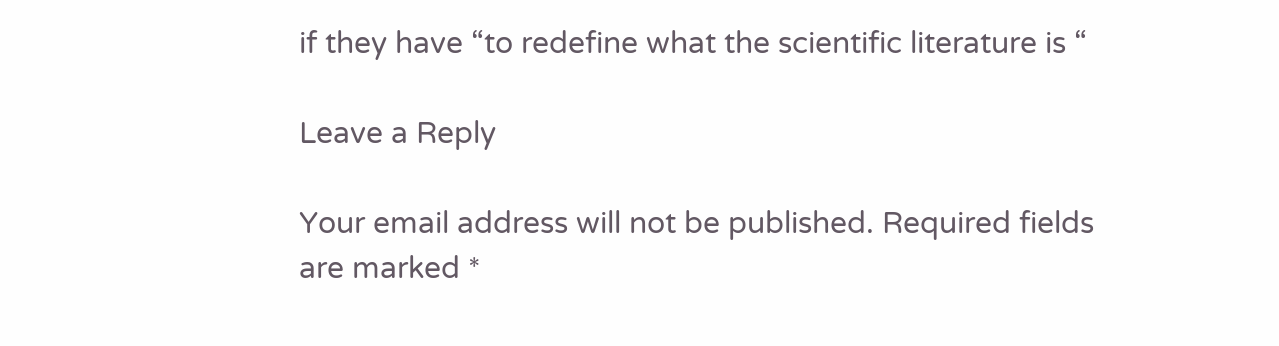if they have “to redefine what the scientific literature is “

Leave a Reply

Your email address will not be published. Required fields are marked *